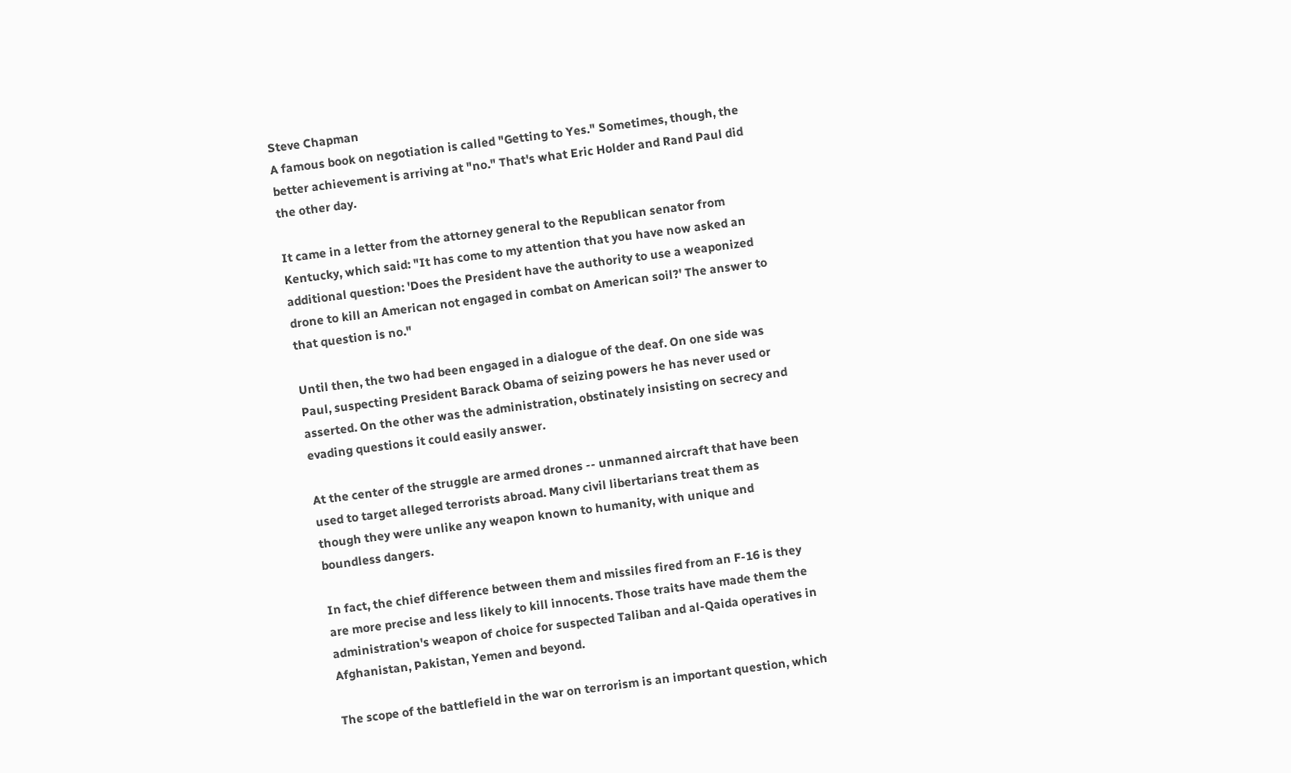Steve Chapman
A famous book on negotiation is called "Getting to Yes." Sometimes, though, the better achievement is arriving at "no." That's what Eric Holder and Rand Paul did the other day.

It came in a letter from the attorney general to the Republican senator from Kentucky, which said: "It has come to my attention that you have now asked an additional question: 'Does the President have the authority to use a weaponized drone to kill an American not engaged in combat on American soil?' The answer to that question is no."

Until then, the two had been engaged in a dialogue of the deaf. On one side was Paul, suspecting President Barack Obama of seizing powers he has never used or asserted. On the other was the administration, obstinately insisting on secrecy and evading questions it could easily answer.

At the center of the struggle are armed drones -- unmanned aircraft that have been used to target alleged terrorists abroad. Many civil libertarians treat them as though they were unlike any weapon known to humanity, with unique and boundless dangers.

In fact, the chief difference between them and missiles fired from an F-16 is they are more precise and less likely to kill innocents. Those traits have made them the administration's weapon of choice for suspected Taliban and al-Qaida operatives in Afghanistan, Pakistan, Yemen and beyond.

The scope of the battlefield in the war on terrorism is an important question, which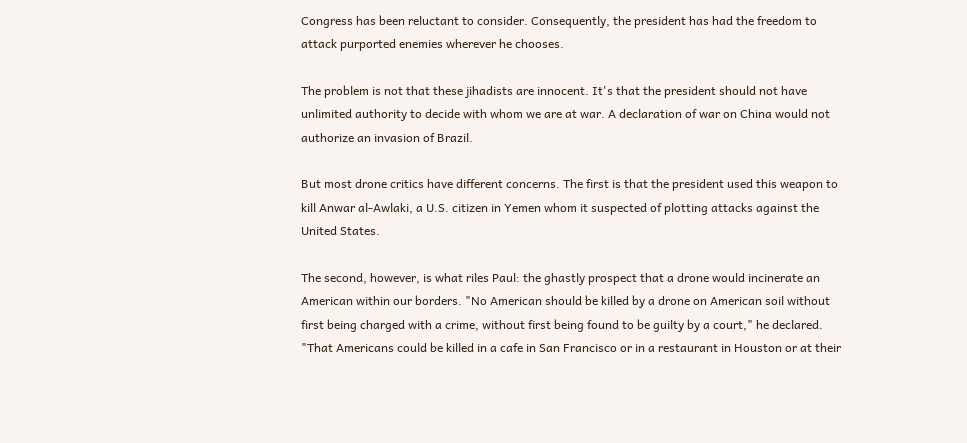Congress has been reluctant to consider. Consequently, the president has had the freedom to attack purported enemies wherever he chooses.

The problem is not that these jihadists are innocent. It's that the president should not have unlimited authority to decide with whom we are at war. A declaration of war on China would not authorize an invasion of Brazil.

But most drone critics have different concerns. The first is that the president used this weapon to kill Anwar al-Awlaki, a U.S. citizen in Yemen whom it suspected of plotting attacks against the United States.

The second, however, is what riles Paul: the ghastly prospect that a drone would incinerate an American within our borders. "No American should be killed by a drone on American soil without first being charged with a crime, without first being found to be guilty by a court," he declared. "That Americans could be killed in a cafe in San Francisco or in a restaurant in Houston or at their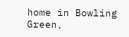home in Bowling Green,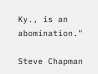Ky., is an abomination."

Steve Chapman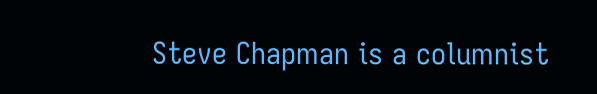Steve Chapman is a columnist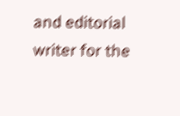and editorial writer for the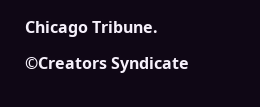Chicago Tribune.

©Creators Syndicate